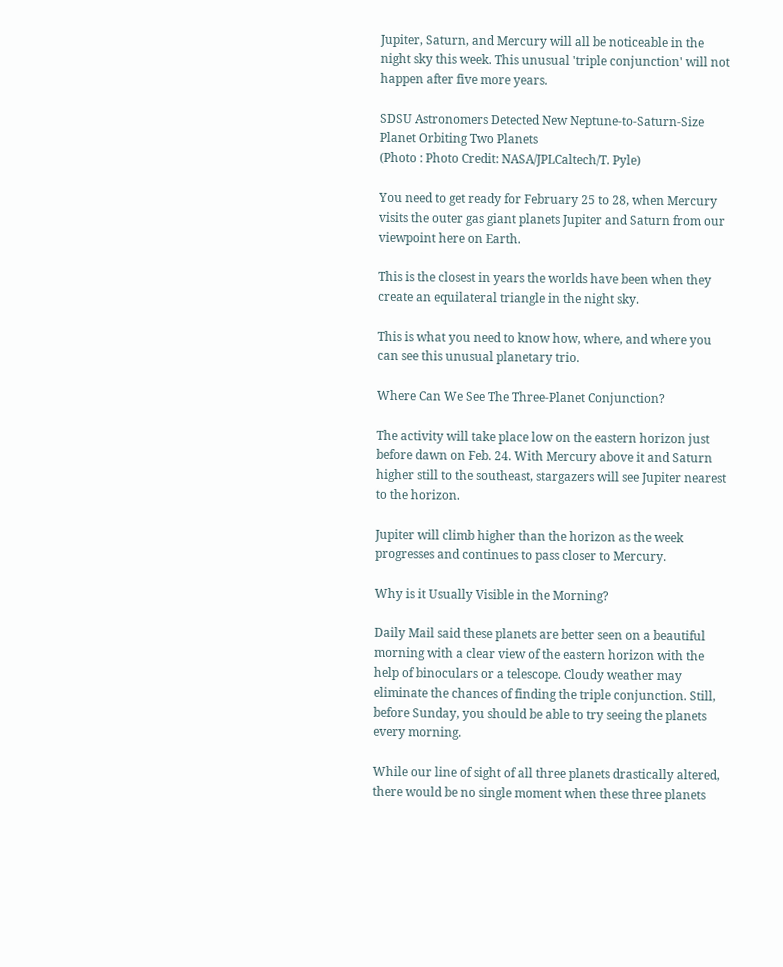Jupiter, Saturn, and Mercury will all be noticeable in the night sky this week. This unusual 'triple conjunction' will not happen after five more years.

SDSU Astronomers Detected New Neptune-to-Saturn-Size Planet Orbiting Two Planets
(Photo : Photo Credit: NASA/JPLCaltech/T. Pyle)

You need to get ready for February 25 to 28, when Mercury visits the outer gas giant planets Jupiter and Saturn from our viewpoint here on Earth.

This is the closest in years the worlds have been when they create an equilateral triangle in the night sky.

This is what you need to know how, where, and where you can see this unusual planetary trio.

Where Can We See The Three-Planet Conjunction?

The activity will take place low on the eastern horizon just before dawn on Feb. 24. With Mercury above it and Saturn higher still to the southeast, stargazers will see Jupiter nearest to the horizon.

Jupiter will climb higher than the horizon as the week progresses and continues to pass closer to Mercury.

Why is it Usually Visible in the Morning?

Daily Mail said these planets are better seen on a beautiful morning with a clear view of the eastern horizon with the help of binoculars or a telescope. Cloudy weather may eliminate the chances of finding the triple conjunction. Still, before Sunday, you should be able to try seeing the planets every morning.

While our line of sight of all three planets drastically altered, there would be no single moment when these three planets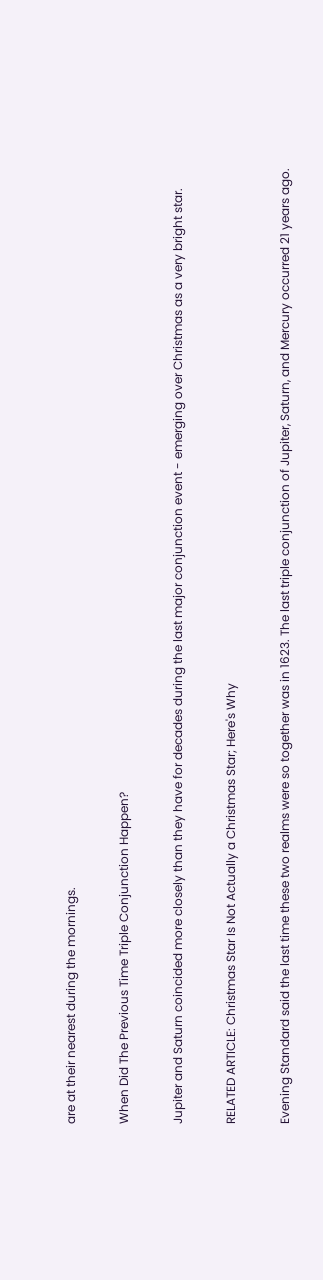are at their nearest during the mornings.

When Did The Previous Time Triple Conjunction Happen?

Jupiter and Saturn coincided more closely than they have for decades during the last major conjunction event - emerging over Christmas as a very bright star.

RELATED ARTICLE: Christmas Star Is Not Actually a Christmas Star; Here's Why

Evening Standard said the last time these two realms were so together was in 1623. The last triple conjunction of Jupiter, Saturn, and Mercury occurred 21 years ago.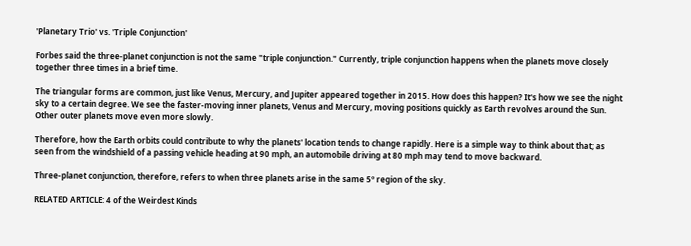'Planetary Trio' vs. 'Triple Conjunction'

Forbes said the three-planet conjunction is not the same "triple conjunction." Currently, triple conjunction happens when the planets move closely together three times in a brief time.

The triangular forms are common, just like Venus, Mercury, and Jupiter appeared together in 2015. How does this happen? It's how we see the night sky to a certain degree. We see the faster-moving inner planets, Venus and Mercury, moving positions quickly as Earth revolves around the Sun. Other outer planets move even more slowly.

Therefore, how the Earth orbits could contribute to why the planets' location tends to change rapidly. Here is a simple way to think about that; as seen from the windshield of a passing vehicle heading at 90 mph, an automobile driving at 80 mph may tend to move backward.

Three-planet conjunction, therefore, refers to when three planets arise in the same 5º region of the sky.

RELATED ARTICLE: 4 of the Weirdest Kinds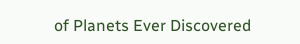of Planets Ever Discovered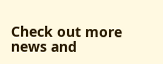Check out more news and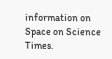information on Space on Science Times.